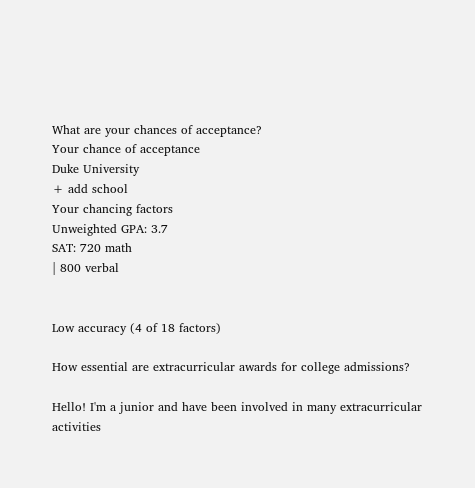What are your chances of acceptance?
Your chance of acceptance
Duke University
+ add school
Your chancing factors
Unweighted GPA: 3.7
SAT: 720 math
| 800 verbal


Low accuracy (4 of 18 factors)

How essential are extracurricular awards for college admissions?

Hello! I'm a junior and have been involved in many extracurricular activities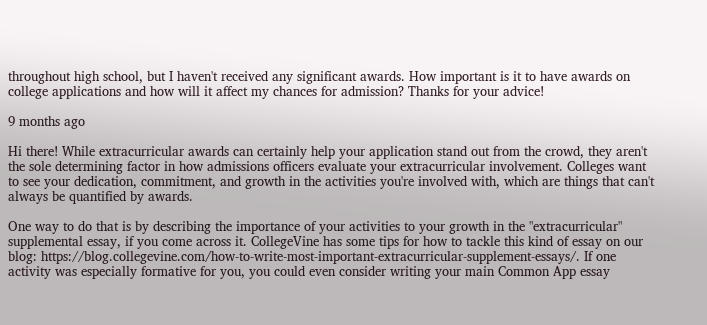throughout high school, but I haven't received any significant awards. How important is it to have awards on college applications and how will it affect my chances for admission? Thanks for your advice!

9 months ago

Hi there! While extracurricular awards can certainly help your application stand out from the crowd, they aren't the sole determining factor in how admissions officers evaluate your extracurricular involvement. Colleges want to see your dedication, commitment, and growth in the activities you're involved with, which are things that can't always be quantified by awards.

One way to do that is by describing the importance of your activities to your growth in the "extracurricular" supplemental essay, if you come across it. CollegeVine has some tips for how to tackle this kind of essay on our blog: https://blog.collegevine.com/how-to-write-most-important-extracurricular-supplement-essays/. If one activity was especially formative for you, you could even consider writing your main Common App essay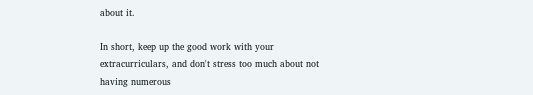about it.

In short, keep up the good work with your extracurriculars, and don't stress too much about not having numerous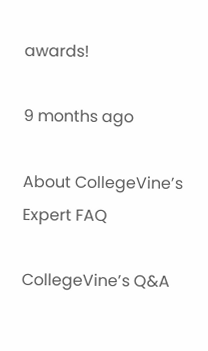awards!

9 months ago

About CollegeVine’s Expert FAQ

CollegeVine’s Q&A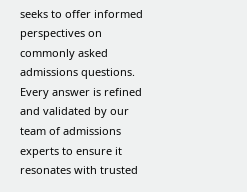seeks to offer informed perspectives on commonly asked admissions questions. Every answer is refined and validated by our team of admissions experts to ensure it resonates with trusted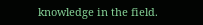knowledge in the field.